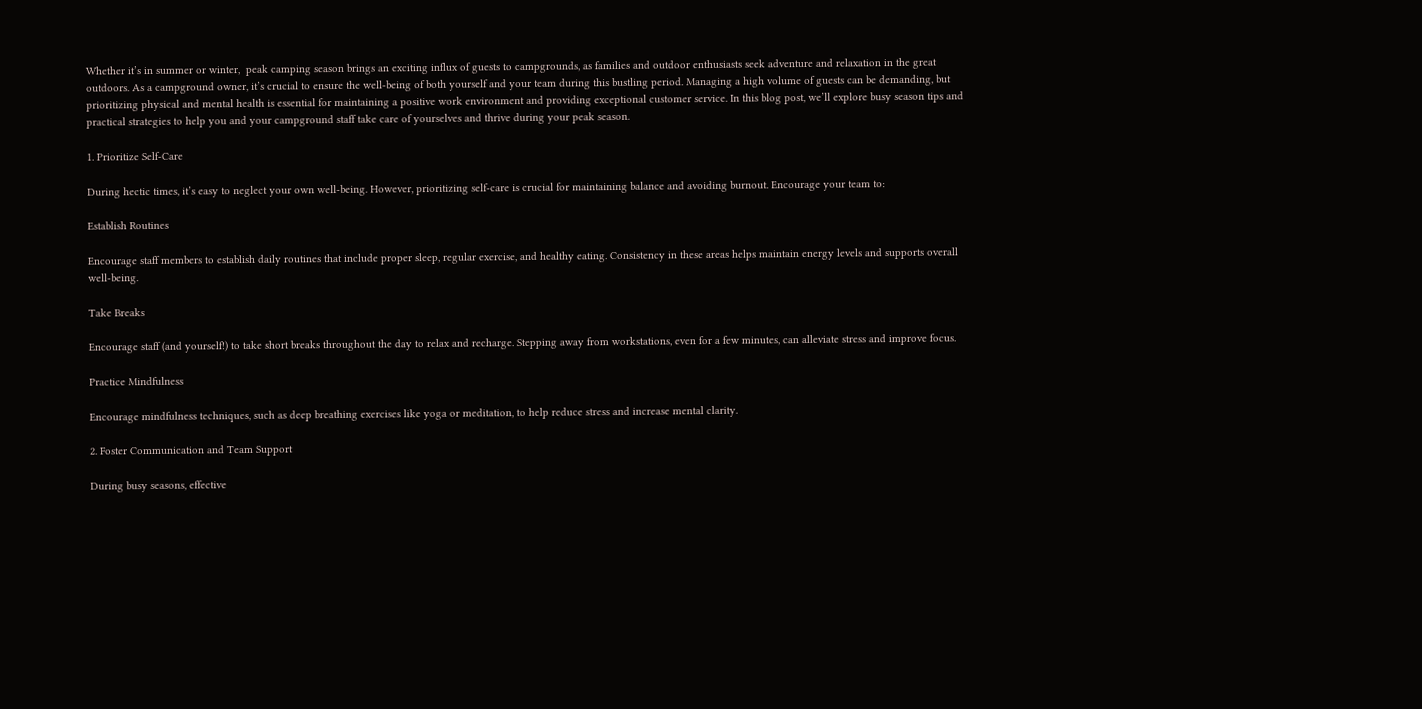Whether it’s in summer or winter,  peak camping season brings an exciting influx of guests to campgrounds, as families and outdoor enthusiasts seek adventure and relaxation in the great outdoors. As a campground owner, it’s crucial to ensure the well-being of both yourself and your team during this bustling period. Managing a high volume of guests can be demanding, but prioritizing physical and mental health is essential for maintaining a positive work environment and providing exceptional customer service. In this blog post, we’ll explore busy season tips and practical strategies to help you and your campground staff take care of yourselves and thrive during your peak season.

1. Prioritize Self-Care

During hectic times, it’s easy to neglect your own well-being. However, prioritizing self-care is crucial for maintaining balance and avoiding burnout. Encourage your team to:

Establish Routines

Encourage staff members to establish daily routines that include proper sleep, regular exercise, and healthy eating. Consistency in these areas helps maintain energy levels and supports overall well-being.

Take Breaks

Encourage staff (and yourself!) to take short breaks throughout the day to relax and recharge. Stepping away from workstations, even for a few minutes, can alleviate stress and improve focus.

Practice Mindfulness

Encourage mindfulness techniques, such as deep breathing exercises like yoga or meditation, to help reduce stress and increase mental clarity.

2. Foster Communication and Team Support

During busy seasons, effective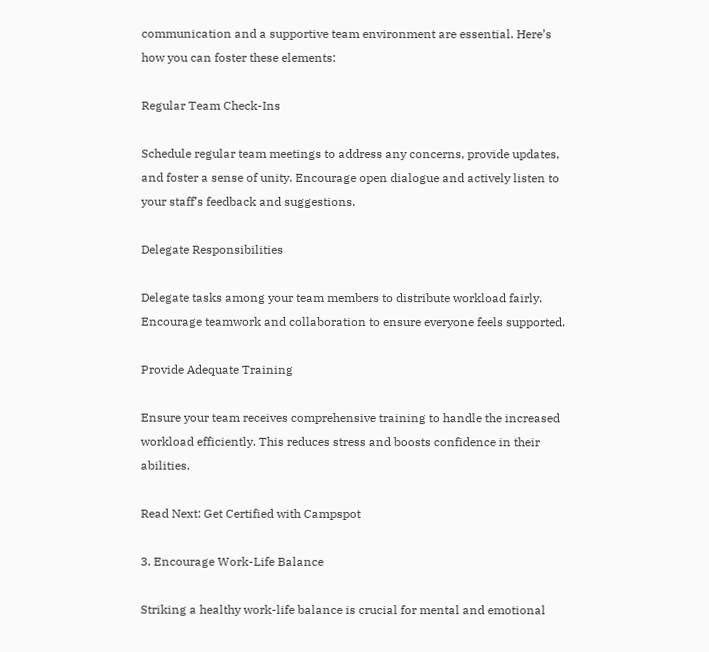communication and a supportive team environment are essential. Here’s how you can foster these elements:

Regular Team Check-Ins

Schedule regular team meetings to address any concerns, provide updates, and foster a sense of unity. Encourage open dialogue and actively listen to your staff’s feedback and suggestions.

Delegate Responsibilities

Delegate tasks among your team members to distribute workload fairly. Encourage teamwork and collaboration to ensure everyone feels supported.

Provide Adequate Training

Ensure your team receives comprehensive training to handle the increased workload efficiently. This reduces stress and boosts confidence in their abilities.

Read Next: Get Certified with Campspot

3. Encourage Work-Life Balance

Striking a healthy work-life balance is crucial for mental and emotional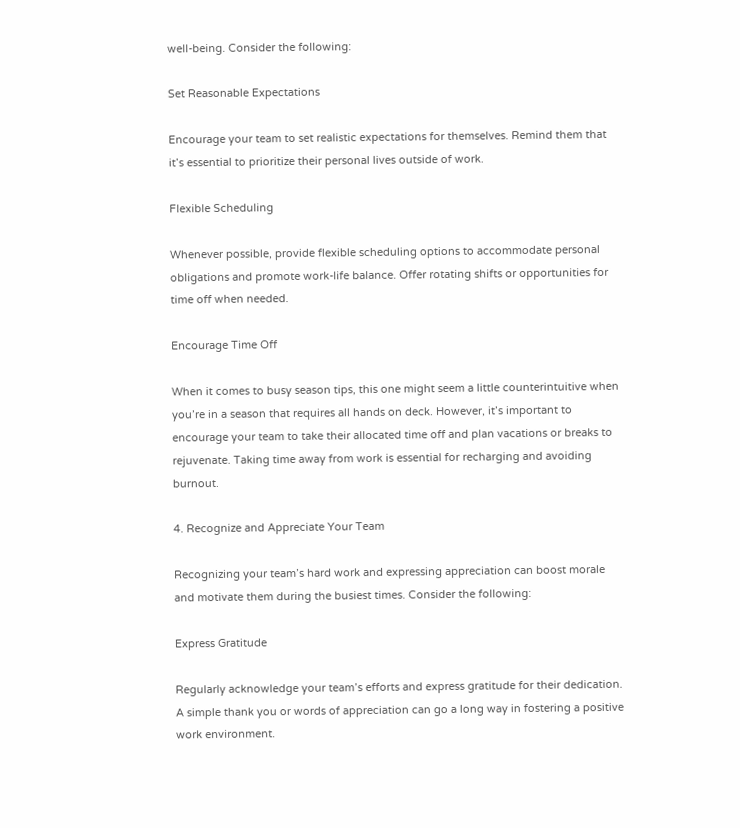well-being. Consider the following:

Set Reasonable Expectations

Encourage your team to set realistic expectations for themselves. Remind them that it’s essential to prioritize their personal lives outside of work.

Flexible Scheduling

Whenever possible, provide flexible scheduling options to accommodate personal obligations and promote work-life balance. Offer rotating shifts or opportunities for time off when needed.

Encourage Time Off

When it comes to busy season tips, this one might seem a little counterintuitive when you’re in a season that requires all hands on deck. However, it’s important to encourage your team to take their allocated time off and plan vacations or breaks to rejuvenate. Taking time away from work is essential for recharging and avoiding burnout.

4. Recognize and Appreciate Your Team

Recognizing your team’s hard work and expressing appreciation can boost morale and motivate them during the busiest times. Consider the following:

Express Gratitude

Regularly acknowledge your team’s efforts and express gratitude for their dedication. A simple thank you or words of appreciation can go a long way in fostering a positive work environment.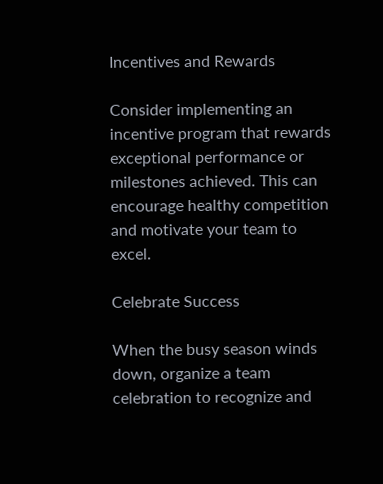Incentives and Rewards

Consider implementing an incentive program that rewards exceptional performance or milestones achieved. This can encourage healthy competition and motivate your team to excel.

Celebrate Success

When the busy season winds down, organize a team celebration to recognize and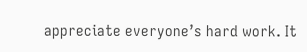appreciate everyone’s hard work. It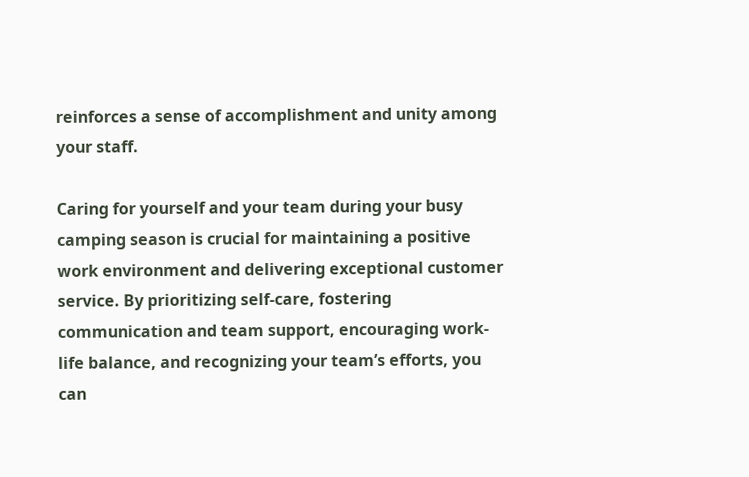reinforces a sense of accomplishment and unity among your staff.

Caring for yourself and your team during your busy camping season is crucial for maintaining a positive work environment and delivering exceptional customer service. By prioritizing self-care, fostering communication and team support, encouraging work-life balance, and recognizing your team’s efforts, you can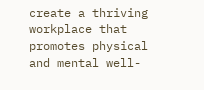create a thriving workplace that promotes physical and mental well-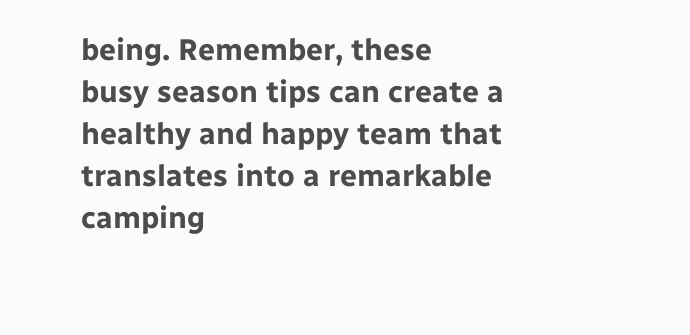being. Remember, these busy season tips can create a healthy and happy team that translates into a remarkable camping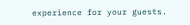experience for your guests.